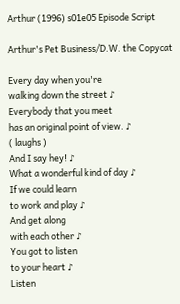Arthur (1996) s01e05 Episode Script

Arthur's Pet Business/D.W. the Copycat

Every day when you're
walking down the street ♪
Everybody that you meet
has an original point of view. ♪
( laughs )
And I say hey! ♪
What a wonderful kind of day ♪
If we could learn
to work and play ♪
And get along
with each other ♪
You got to listen
to your heart ♪
Listen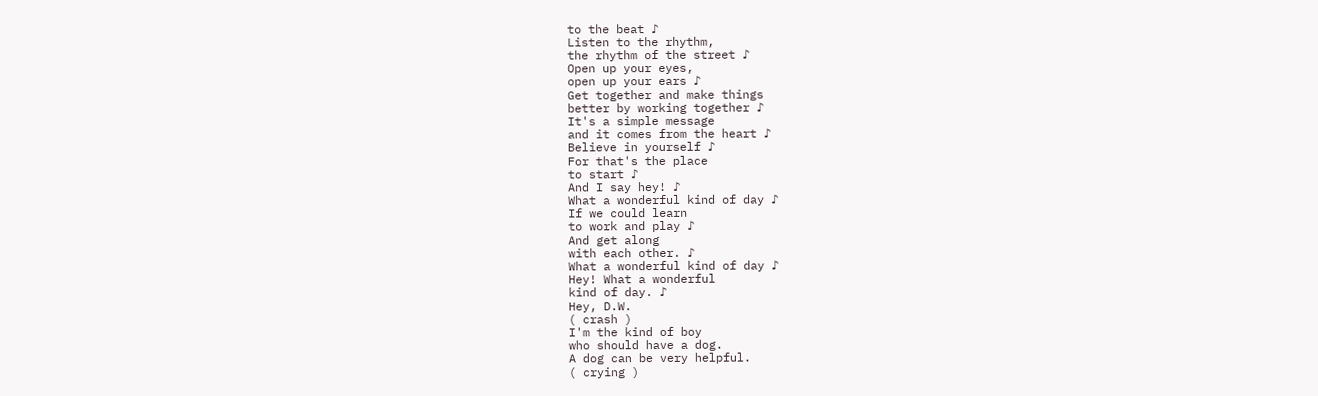to the beat ♪
Listen to the rhythm,
the rhythm of the street ♪
Open up your eyes,
open up your ears ♪
Get together and make things
better by working together ♪
It's a simple message
and it comes from the heart ♪
Believe in yourself ♪
For that's the place
to start ♪
And I say hey! ♪
What a wonderful kind of day ♪
If we could learn
to work and play ♪
And get along
with each other. ♪
What a wonderful kind of day ♪
Hey! What a wonderful
kind of day. ♪
Hey, D.W.
( crash )
I'm the kind of boy
who should have a dog.
A dog can be very helpful.
( crying )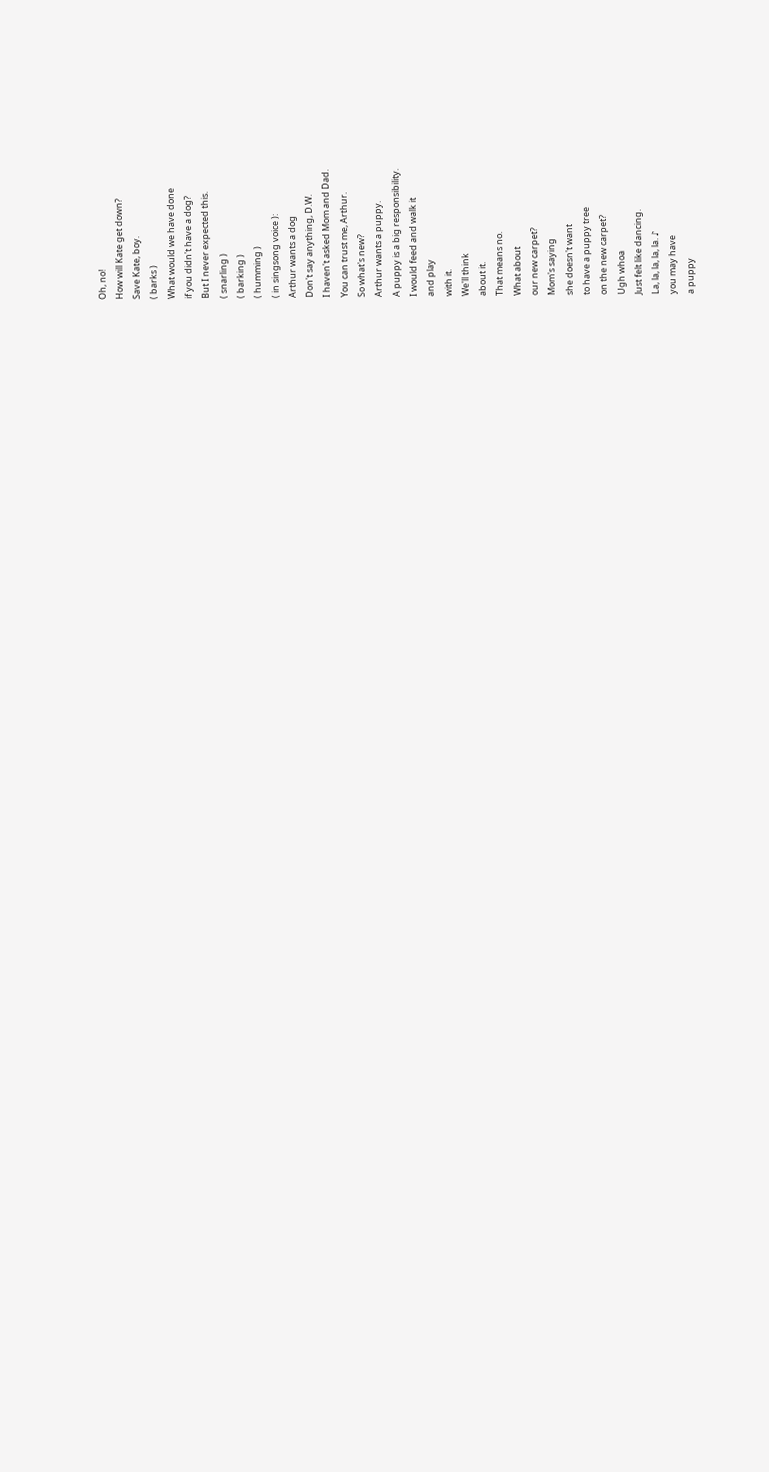Oh, no!
How will Kate get down?
Save Kate, boy.
( barks )
What would we have done
if you didn't have a dog?
But I never expected this.
( snarling )
( barking )
( humming )
( in singsong voice ):
Arthur wants a dog
Don't say anything, D.W.
I haven't asked Mom and Dad.
You can trust me, Arthur.
So what's new?
Arthur wants a puppy.
A puppy is a big responsibility.
I would feed and walk it
and play
with it.
We'll think
about it.
That means no.
What about
our new carpet?
Mom's saying
she doesn't want
to have a puppy tree
on the new carpet?
Ugh whoa
Just felt like dancing.
La, la, la, la, la. ♪
you may have
a puppy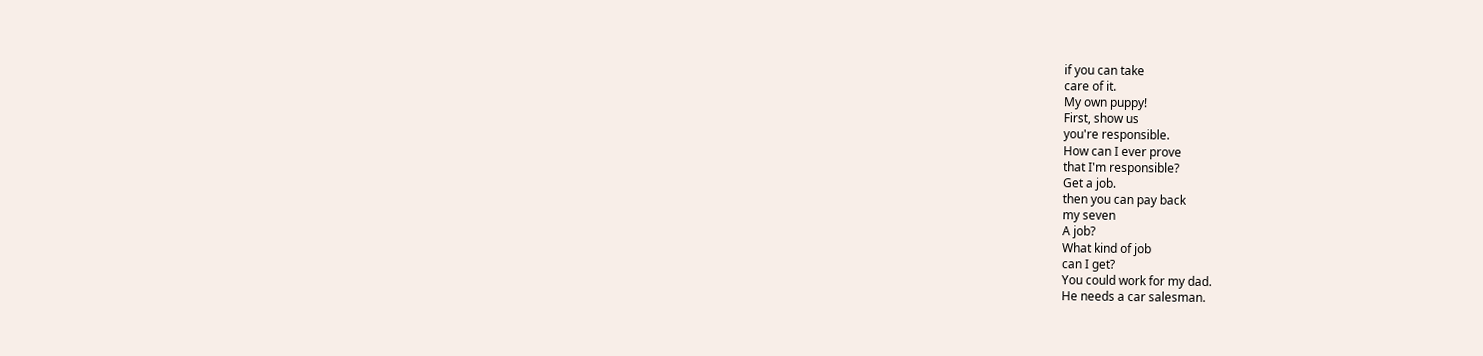if you can take
care of it.
My own puppy!
First, show us
you're responsible.
How can I ever prove
that I'm responsible?
Get a job.
then you can pay back
my seven
A job?
What kind of job
can I get?
You could work for my dad.
He needs a car salesman.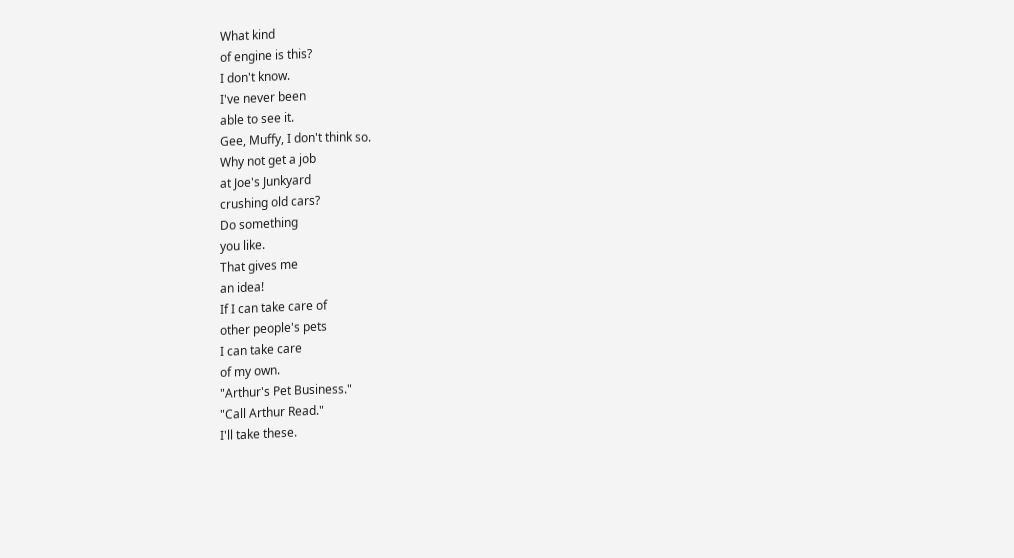What kind
of engine is this?
I don't know.
I've never been
able to see it.
Gee, Muffy, I don't think so.
Why not get a job
at Joe's Junkyard
crushing old cars?
Do something
you like.
That gives me
an idea!
If I can take care of
other people's pets
I can take care
of my own.
"Arthur's Pet Business."
"Call Arthur Read."
I'll take these.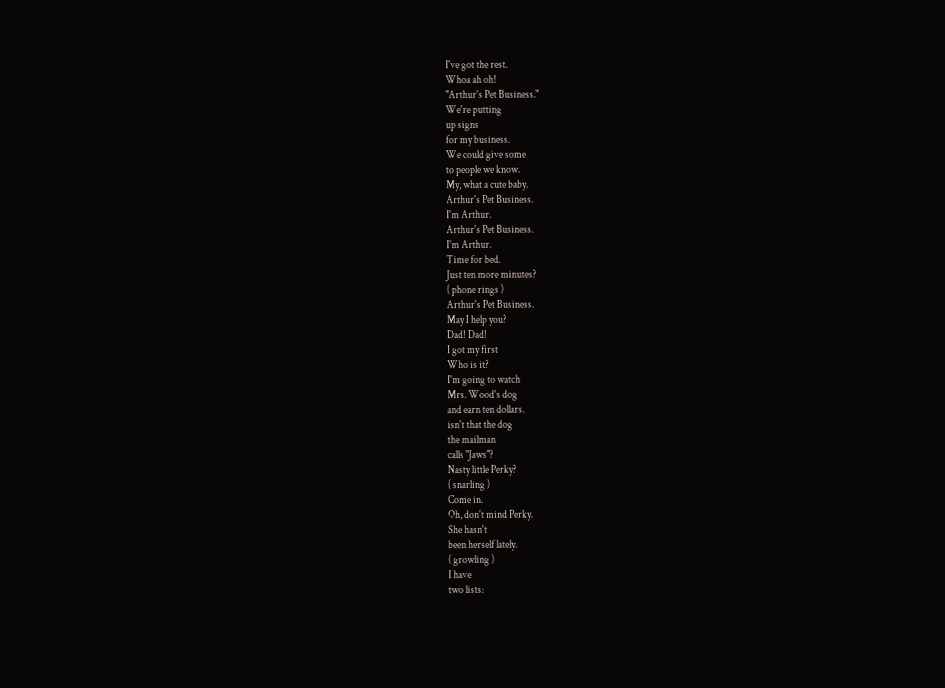I've got the rest.
Whoa ah oh!
"Arthur's Pet Business."
We're putting
up signs
for my business.
We could give some
to people we know.
My, what a cute baby.
Arthur's Pet Business.
I'm Arthur.
Arthur's Pet Business.
I'm Arthur.
Time for bed.
Just ten more minutes?
( phone rings )
Arthur's Pet Business.
May I help you?
Dad! Dad!
I got my first
Who is it?
I'm going to watch
Mrs. Wood's dog
and earn ten dollars.
isn't that the dog
the mailman
calls "Jaws"?
Nasty little Perky?
( snarling )
Come in.
Oh, don't mind Perky.
She hasn't
been herself lately.
( growling )
I have
two lists: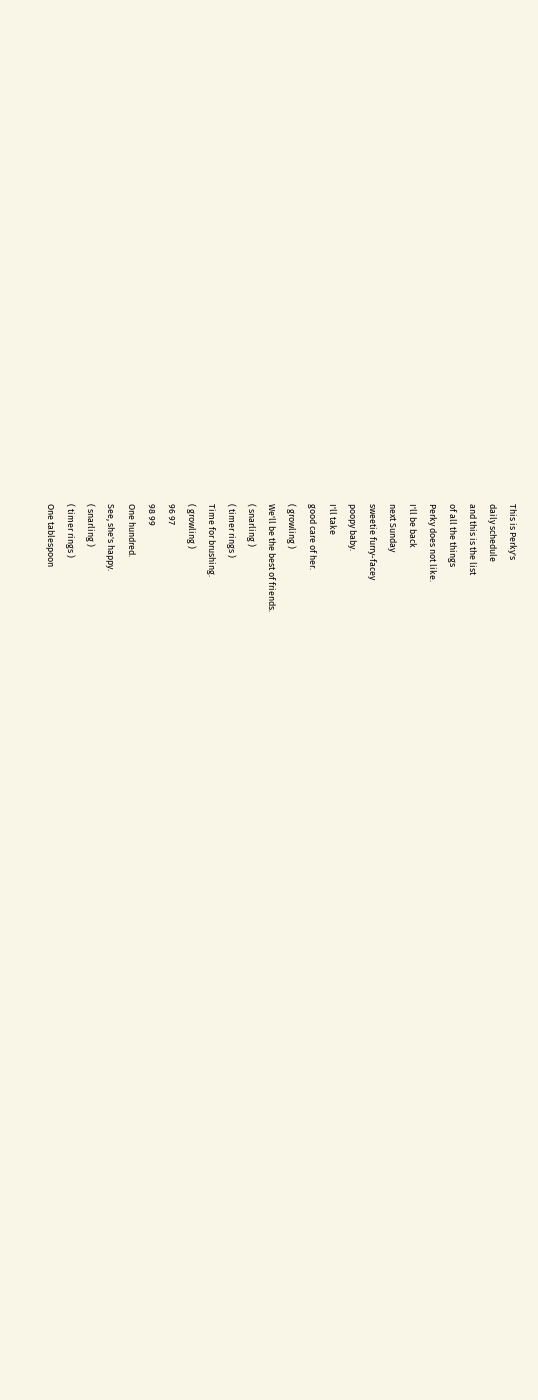This is Perky's
daily schedule
and this is the list
of all the things
Perky does not like.
I'll be back
next Sunday
sweetie furry-facey
poopy baby.
I'll take
good care of her.
( growling )
We'll be the best of friends.
( snarling )
( timer rings )
Time for brushing.
( growling )
96 97
98 99
One hundred.
See, she's happy.
( snarling )
( timer rings )
One tablespoon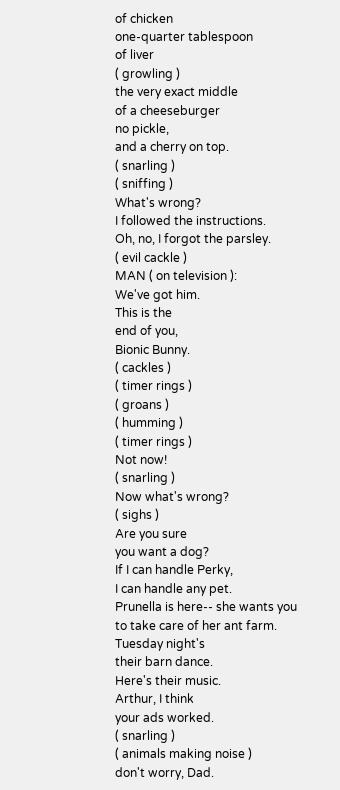of chicken
one-quarter tablespoon
of liver
( growling )
the very exact middle
of a cheeseburger
no pickle,
and a cherry on top.
( snarling )
( sniffing )
What's wrong?
I followed the instructions.
Oh, no, I forgot the parsley.
( evil cackle )
MAN ( on television ):
We've got him.
This is the
end of you,
Bionic Bunny.
( cackles )
( timer rings )
( groans )
( humming )
( timer rings )
Not now!
( snarling )
Now what's wrong?
( sighs )
Are you sure
you want a dog?
If I can handle Perky,
I can handle any pet.
Prunella is here-- she wants you
to take care of her ant farm.
Tuesday night's
their barn dance.
Here's their music.
Arthur, I think
your ads worked.
( snarling )
( animals making noise )
don't worry, Dad.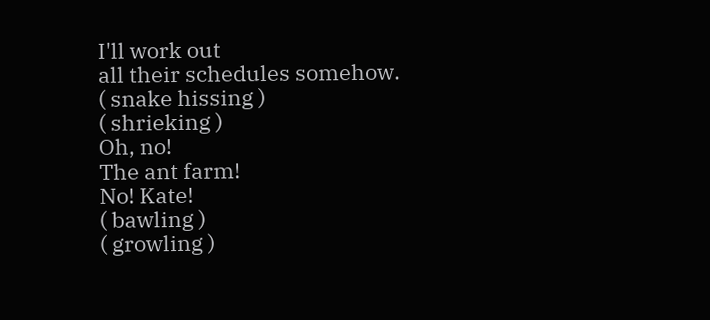I'll work out
all their schedules somehow.
( snake hissing )
( shrieking )
Oh, no!
The ant farm!
No! Kate!
( bawling )
( growling )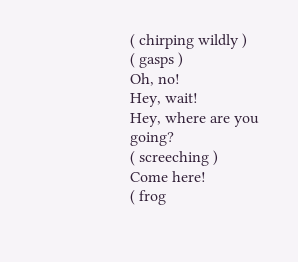( chirping wildly )
( gasps )
Oh, no!
Hey, wait!
Hey, where are you going?
( screeching )
Come here!
( frog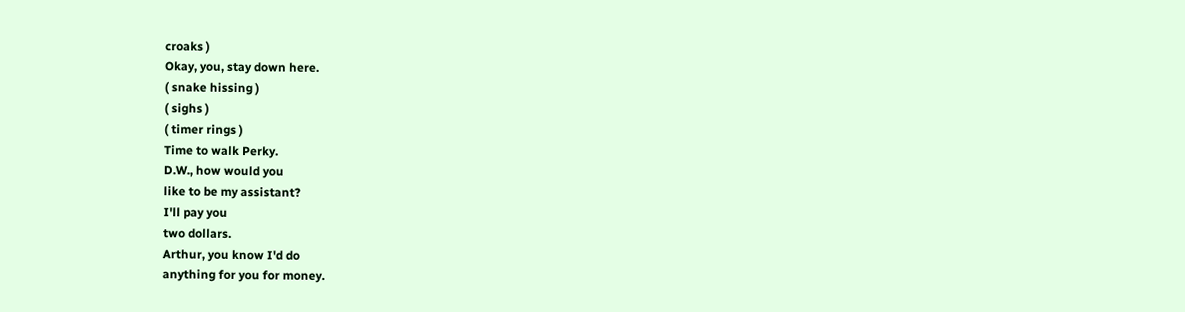croaks )
Okay, you, stay down here.
( snake hissing )
( sighs )
( timer rings )
Time to walk Perky.
D.W., how would you
like to be my assistant?
I'll pay you
two dollars.
Arthur, you know I'd do
anything for you for money.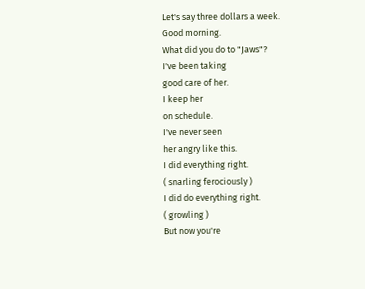Let's say three dollars a week.
Good morning.
What did you do to "Jaws"?
I've been taking
good care of her.
I keep her
on schedule.
I've never seen
her angry like this.
I did everything right.
( snarling ferociously )
I did do everything right.
( growling )
But now you're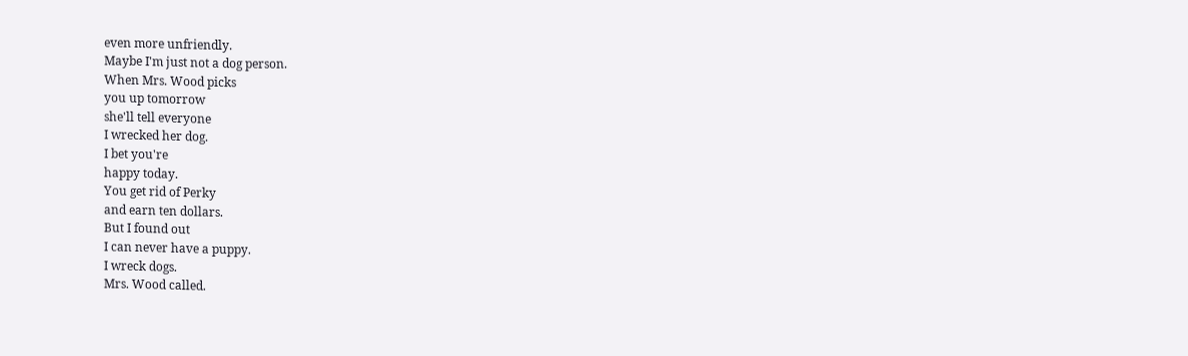even more unfriendly.
Maybe I'm just not a dog person.
When Mrs. Wood picks
you up tomorrow
she'll tell everyone
I wrecked her dog.
I bet you're
happy today.
You get rid of Perky
and earn ten dollars.
But I found out
I can never have a puppy.
I wreck dogs.
Mrs. Wood called.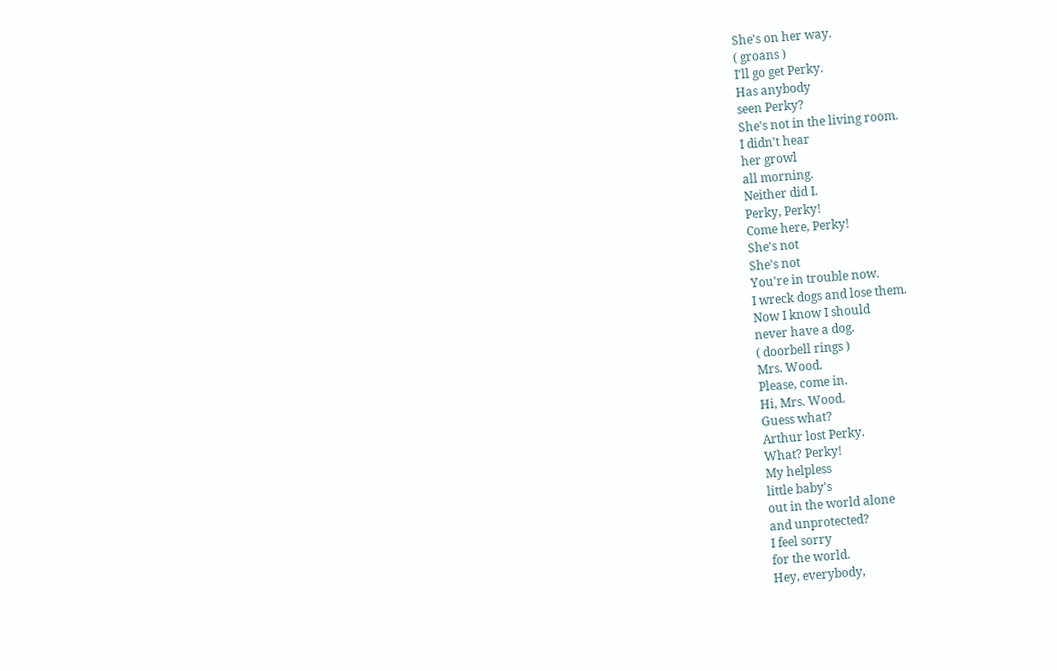She's on her way.
( groans )
I'll go get Perky.
Has anybody
seen Perky?
She's not in the living room.
I didn't hear
her growl
all morning.
Neither did I.
Perky, Perky!
Come here, Perky!
She's not
She's not
You're in trouble now.
I wreck dogs and lose them.
Now I know I should
never have a dog.
( doorbell rings )
Mrs. Wood.
Please, come in.
Hi, Mrs. Wood.
Guess what?
Arthur lost Perky.
What? Perky!
My helpless
little baby's
out in the world alone
and unprotected?
I feel sorry
for the world.
Hey, everybody,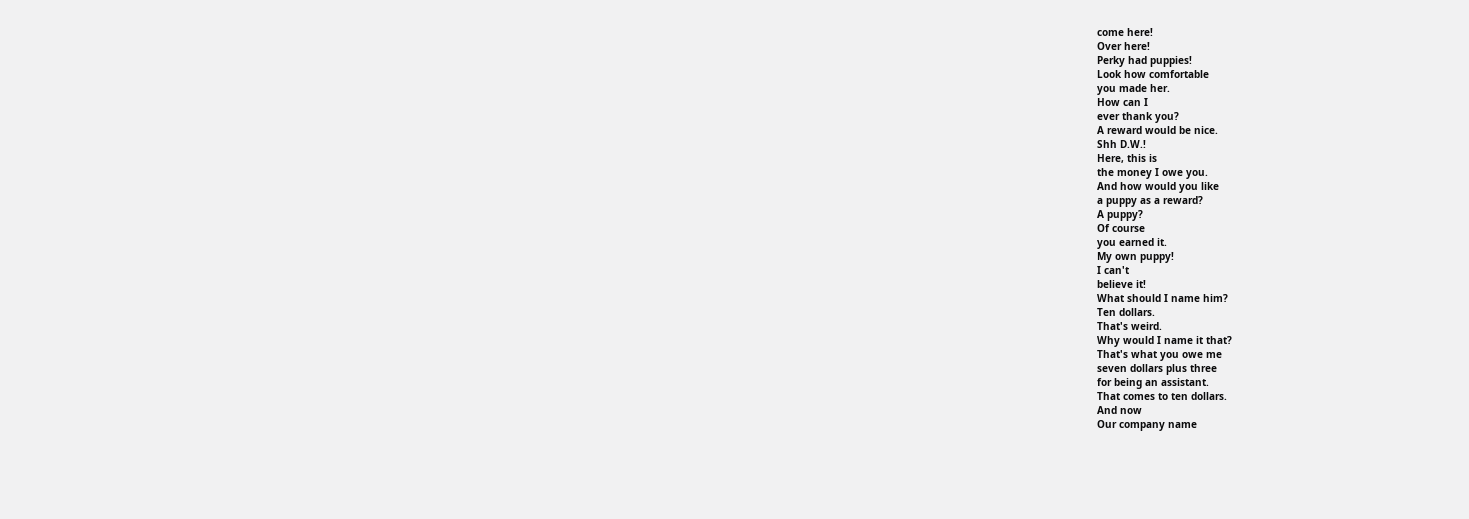come here!
Over here!
Perky had puppies!
Look how comfortable
you made her.
How can I
ever thank you?
A reward would be nice.
Shh D.W.!
Here, this is
the money I owe you.
And how would you like
a puppy as a reward?
A puppy?
Of course
you earned it.
My own puppy!
I can't
believe it!
What should I name him?
Ten dollars.
That's weird.
Why would I name it that?
That's what you owe me
seven dollars plus three
for being an assistant.
That comes to ten dollars.
And now
Our company name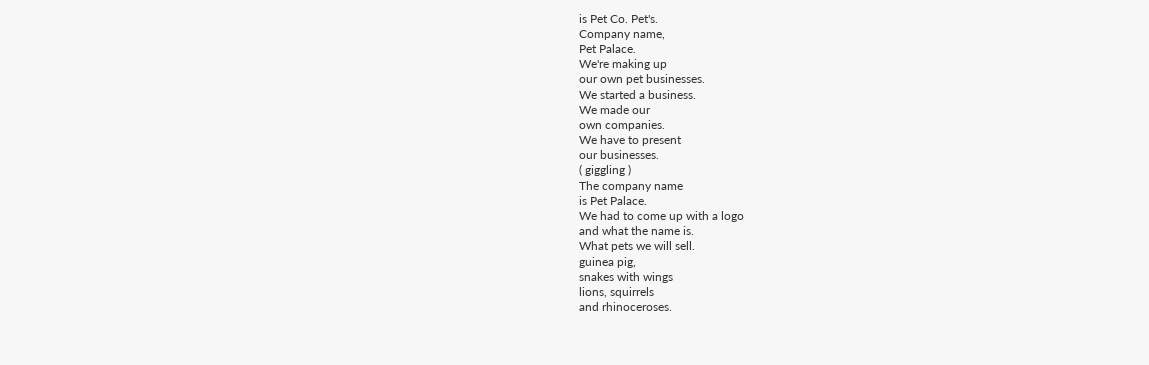is Pet Co. Pet's.
Company name,
Pet Palace.
We're making up
our own pet businesses.
We started a business.
We made our
own companies.
We have to present
our businesses.
( giggling )
The company name
is Pet Palace.
We had to come up with a logo
and what the name is.
What pets we will sell.
guinea pig,
snakes with wings
lions, squirrels
and rhinoceroses.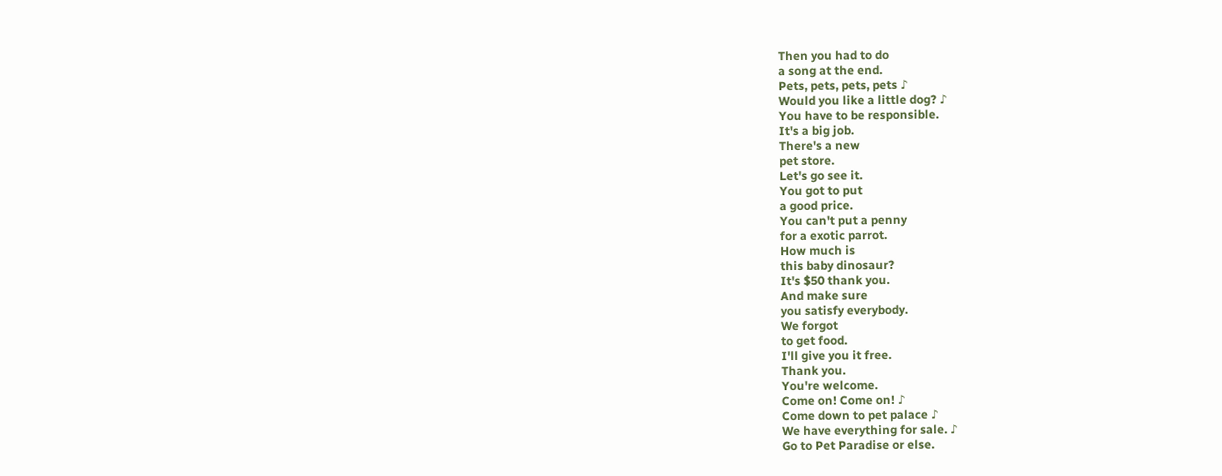Then you had to do
a song at the end.
Pets, pets, pets, pets ♪
Would you like a little dog? ♪
You have to be responsible.
It's a big job.
There's a new
pet store.
Let's go see it.
You got to put
a good price.
You can't put a penny
for a exotic parrot.
How much is
this baby dinosaur?
It's $50 thank you.
And make sure
you satisfy everybody.
We forgot
to get food.
I'll give you it free.
Thank you.
You're welcome.
Come on! Come on! ♪
Come down to pet palace ♪
We have everything for sale. ♪
Go to Pet Paradise or else.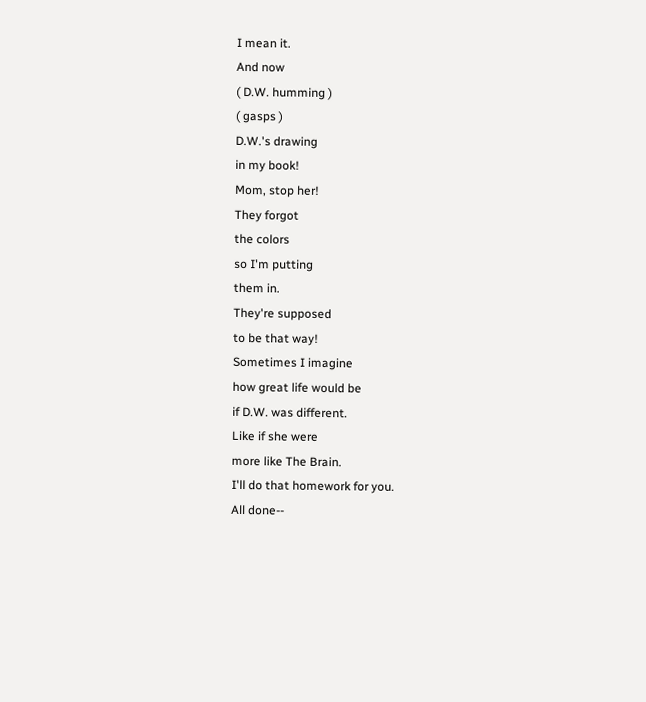I mean it.
And now
( D.W. humming )
( gasps )
D.W.'s drawing
in my book!
Mom, stop her!
They forgot
the colors
so I'm putting
them in.
They're supposed
to be that way!
Sometimes I imagine
how great life would be
if D.W. was different.
Like if she were
more like The Brain.
I'll do that homework for you.
All done--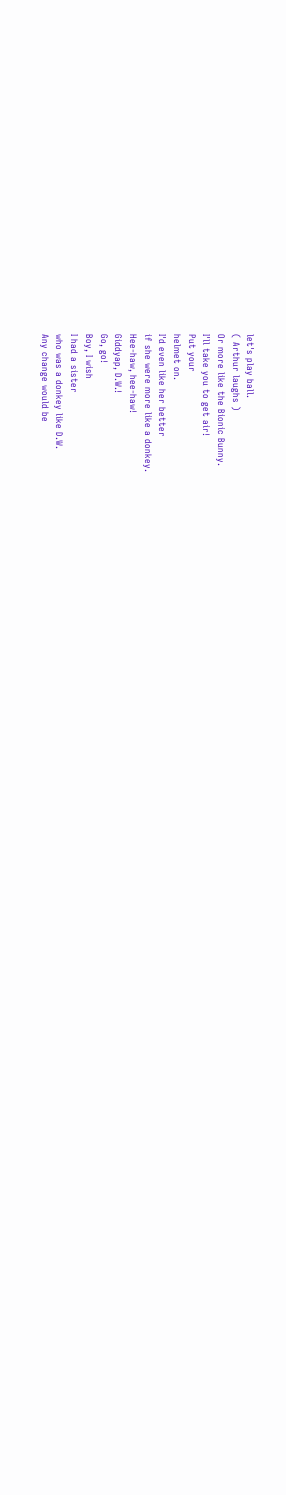let's play ball.
( Arthur laughs )
Or more like the Bionic Bunny.
I'll take you to get air!
Put your
helmet on.
I'd even like her better
if she were more like a donkey.
Hee-haw, hee-haw!
Giddyap, D.W.!
Go, go!
Boy, I wish
I had a sister
who was a donkey like D.W.
Any change would be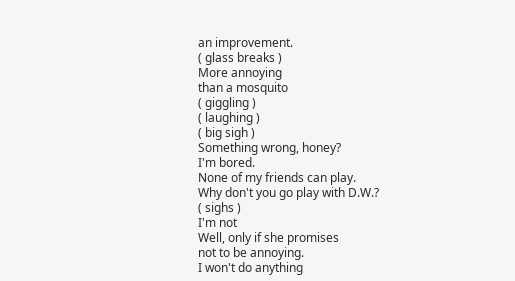an improvement.
( glass breaks )
More annoying
than a mosquito
( giggling )
( laughing )
( big sigh )
Something wrong, honey?
I'm bored.
None of my friends can play.
Why don't you go play with D.W.?
( sighs )
I'm not
Well, only if she promises
not to be annoying.
I won't do anything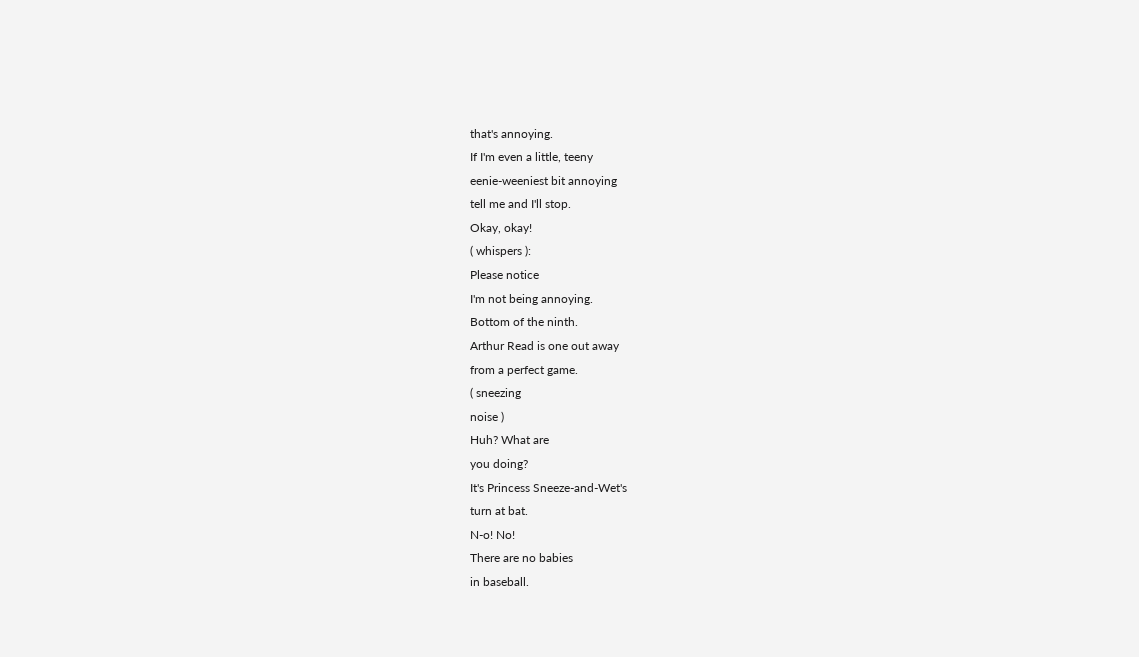that's annoying.
If I'm even a little, teeny
eenie-weeniest bit annoying
tell me and I'll stop.
Okay, okay!
( whispers ):
Please notice
I'm not being annoying.
Bottom of the ninth.
Arthur Read is one out away
from a perfect game.
( sneezing
noise )
Huh? What are
you doing?
It's Princess Sneeze-and-Wet's
turn at bat.
N-o! No!
There are no babies
in baseball.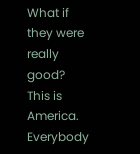What if they were
really good?
This is America.
Everybody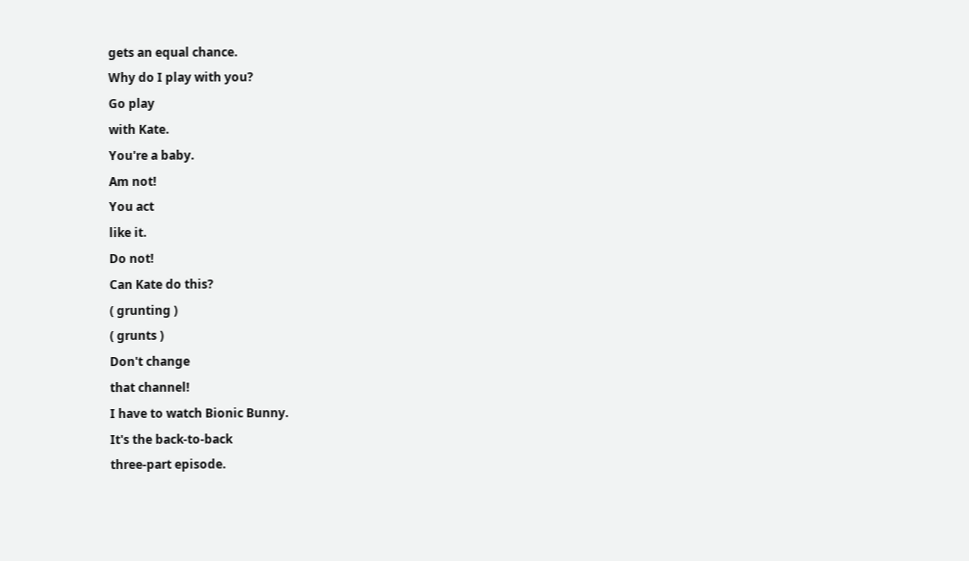gets an equal chance.
Why do I play with you?
Go play
with Kate.
You're a baby.
Am not!
You act
like it.
Do not!
Can Kate do this?
( grunting )
( grunts )
Don't change
that channel!
I have to watch Bionic Bunny.
It's the back-to-back
three-part episode.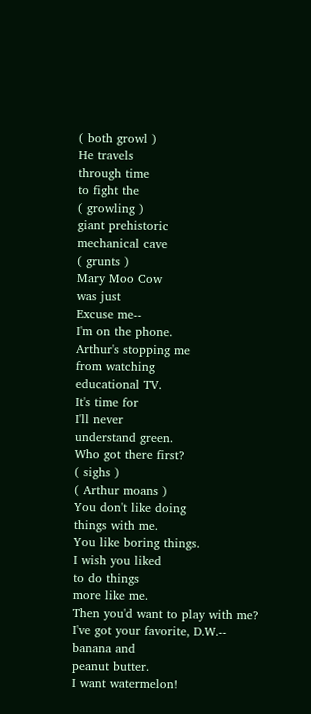( both growl )
He travels
through time
to fight the
( growling )
giant prehistoric
mechanical cave
( grunts )
Mary Moo Cow
was just
Excuse me--
I'm on the phone.
Arthur's stopping me
from watching
educational TV.
It's time for
I'll never
understand green.
Who got there first?
( sighs )
( Arthur moans )
You don't like doing
things with me.
You like boring things.
I wish you liked
to do things
more like me.
Then you'd want to play with me?
I've got your favorite, D.W.--
banana and
peanut butter.
I want watermelon!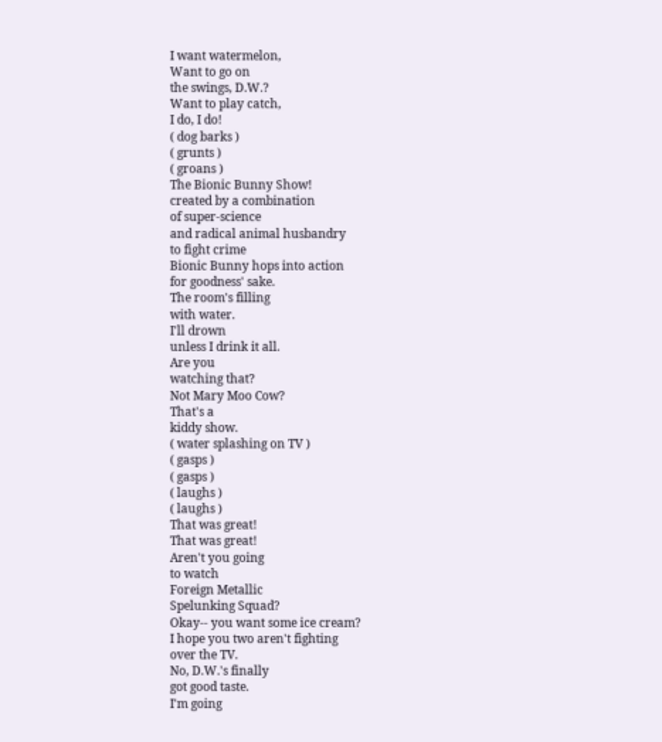I want watermelon,
Want to go on
the swings, D.W.?
Want to play catch,
I do, I do!
( dog barks )
( grunts )
( groans )
The Bionic Bunny Show!
created by a combination
of super-science
and radical animal husbandry
to fight crime
Bionic Bunny hops into action
for goodness' sake.
The room's filling
with water.
I'll drown
unless I drink it all.
Are you
watching that?
Not Mary Moo Cow?
That's a
kiddy show.
( water splashing on TV )
( gasps )
( gasps )
( laughs )
( laughs )
That was great!
That was great!
Aren't you going
to watch
Foreign Metallic
Spelunking Squad?
Okay-- you want some ice cream?
I hope you two aren't fighting
over the TV.
No, D.W.'s finally
got good taste.
I'm going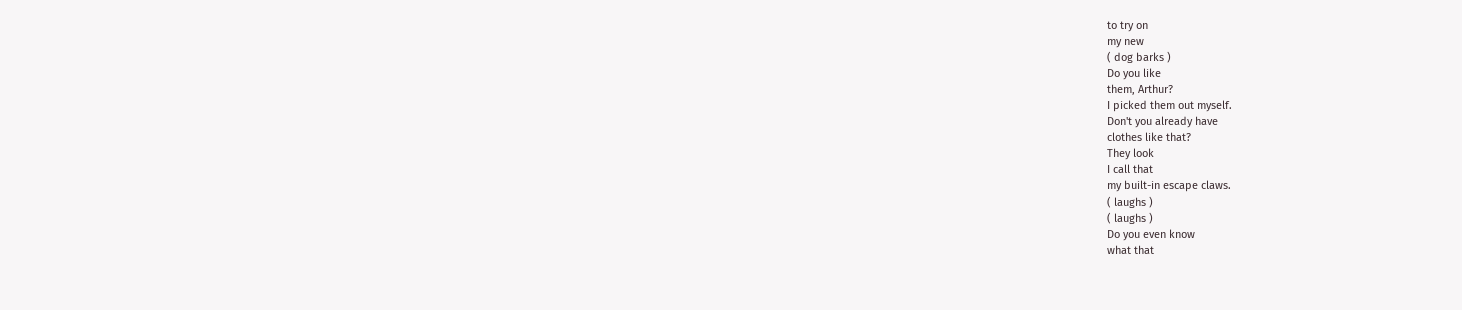to try on
my new
( dog barks )
Do you like
them, Arthur?
I picked them out myself.
Don't you already have
clothes like that?
They look
I call that
my built-in escape claws.
( laughs )
( laughs )
Do you even know
what that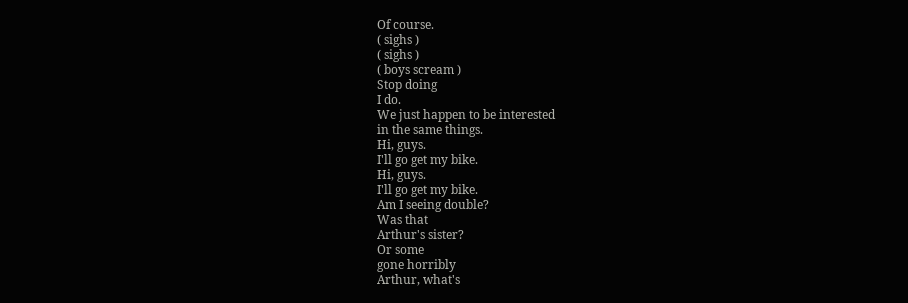Of course.
( sighs )
( sighs )
( boys scream )
Stop doing
I do.
We just happen to be interested
in the same things.
Hi, guys.
I'll go get my bike.
Hi, guys.
I'll go get my bike.
Am I seeing double?
Was that
Arthur's sister?
Or some
gone horribly
Arthur, what's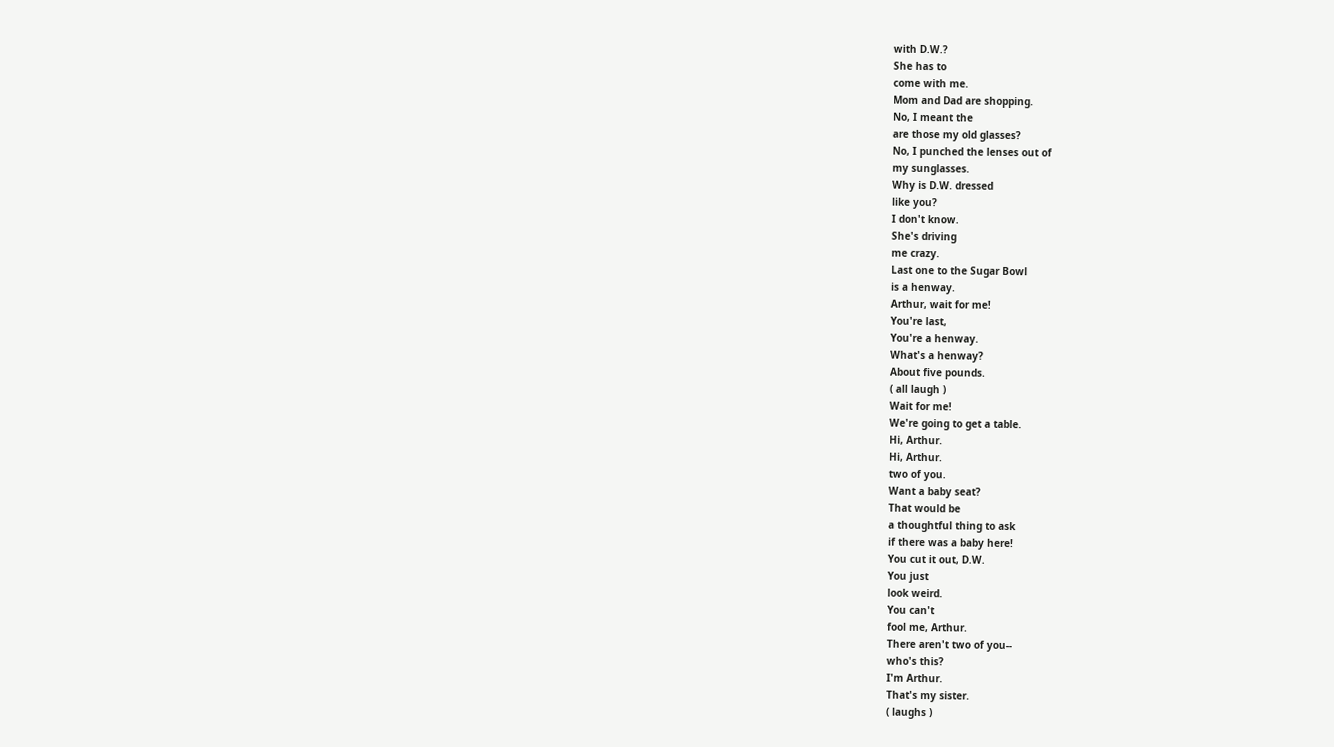with D.W.?
She has to
come with me.
Mom and Dad are shopping.
No, I meant the
are those my old glasses?
No, I punched the lenses out of
my sunglasses.
Why is D.W. dressed
like you?
I don't know.
She's driving
me crazy.
Last one to the Sugar Bowl
is a henway.
Arthur, wait for me!
You're last,
You're a henway.
What's a henway?
About five pounds.
( all laugh )
Wait for me!
We're going to get a table.
Hi, Arthur.
Hi, Arthur.
two of you.
Want a baby seat?
That would be
a thoughtful thing to ask
if there was a baby here!
You cut it out, D.W.
You just
look weird.
You can't
fool me, Arthur.
There aren't two of you--
who's this?
I'm Arthur.
That's my sister.
( laughs )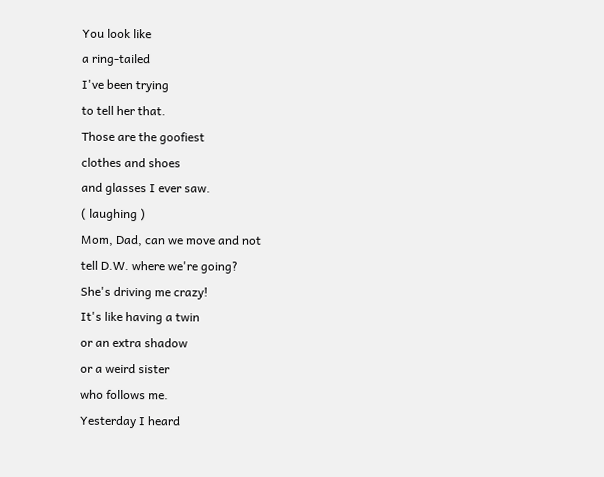You look like
a ring-tailed
I've been trying
to tell her that.
Those are the goofiest
clothes and shoes
and glasses I ever saw.
( laughing )
Mom, Dad, can we move and not
tell D.W. where we're going?
She's driving me crazy!
It's like having a twin
or an extra shadow
or a weird sister
who follows me.
Yesterday I heard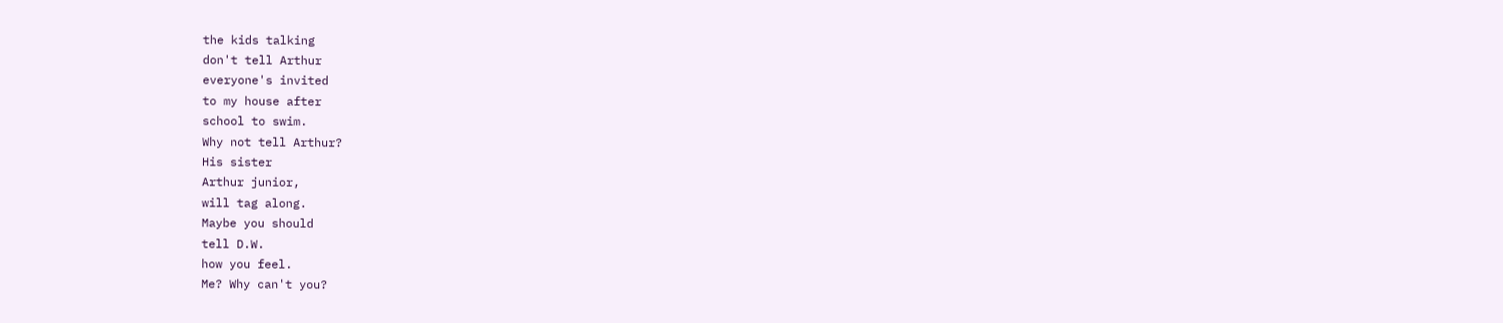the kids talking
don't tell Arthur
everyone's invited
to my house after
school to swim.
Why not tell Arthur?
His sister
Arthur junior,
will tag along.
Maybe you should
tell D.W.
how you feel.
Me? Why can't you?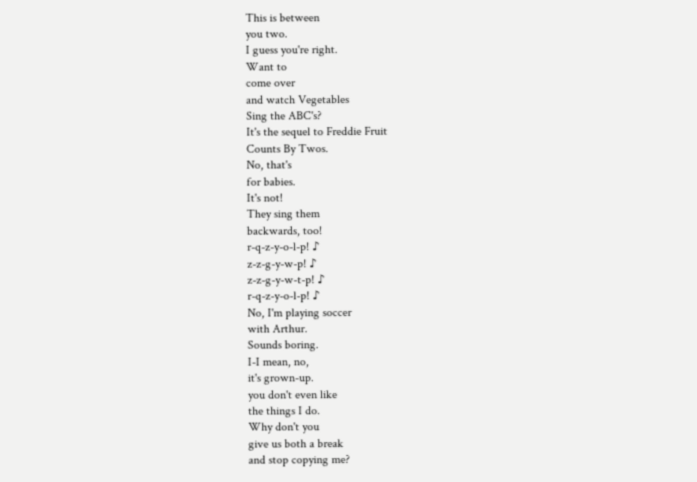This is between
you two.
I guess you're right.
Want to
come over
and watch Vegetables
Sing the ABC's?
It's the sequel to Freddie Fruit
Counts By Twos.
No, that's
for babies.
It's not!
They sing them
backwards, too!
r-q-z-y-o-l-p! ♪
z-z-g-y-w-p! ♪
z-z-g-y-w-t-p! ♪
r-q-z-y-o-l-p! ♪
No, I'm playing soccer
with Arthur.
Sounds boring.
I-I mean, no,
it's grown-up.
you don't even like
the things I do.
Why don't you
give us both a break
and stop copying me?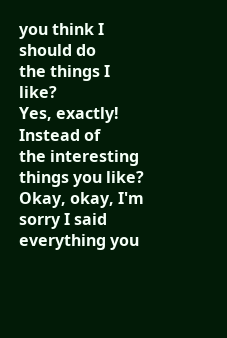you think I should do
the things I like?
Yes, exactly!
Instead of
the interesting
things you like?
Okay, okay, I'm sorry I said
everything you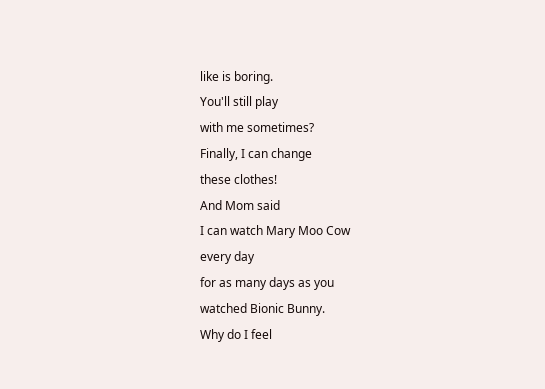like is boring.
You'll still play
with me sometimes?
Finally, I can change
these clothes!
And Mom said
I can watch Mary Moo Cow
every day
for as many days as you
watched Bionic Bunny.
Why do I feel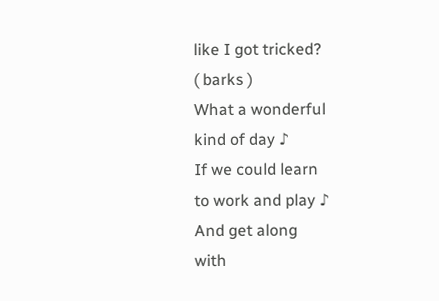like I got tricked?
( barks )
What a wonderful
kind of day ♪
If we could learn
to work and play ♪
And get along
with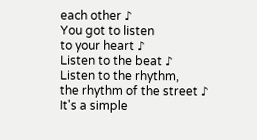each other ♪
You got to listen
to your heart ♪
Listen to the beat ♪
Listen to the rhythm,
the rhythm of the street ♪
It's a simple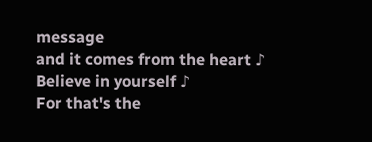message
and it comes from the heart ♪
Believe in yourself ♪
For that's the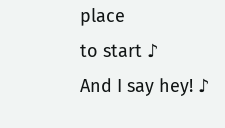place
to start ♪
And I say hey! ♪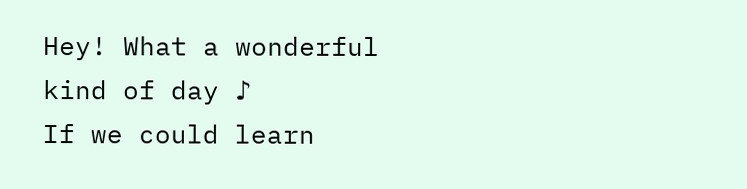Hey! What a wonderful
kind of day ♪
If we could learn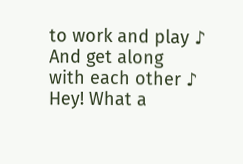to work and play ♪
And get along
with each other ♪
Hey! What a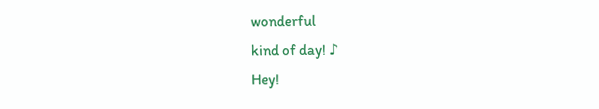wonderful
kind of day! ♪
Hey!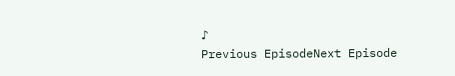♪
Previous EpisodeNext Episode